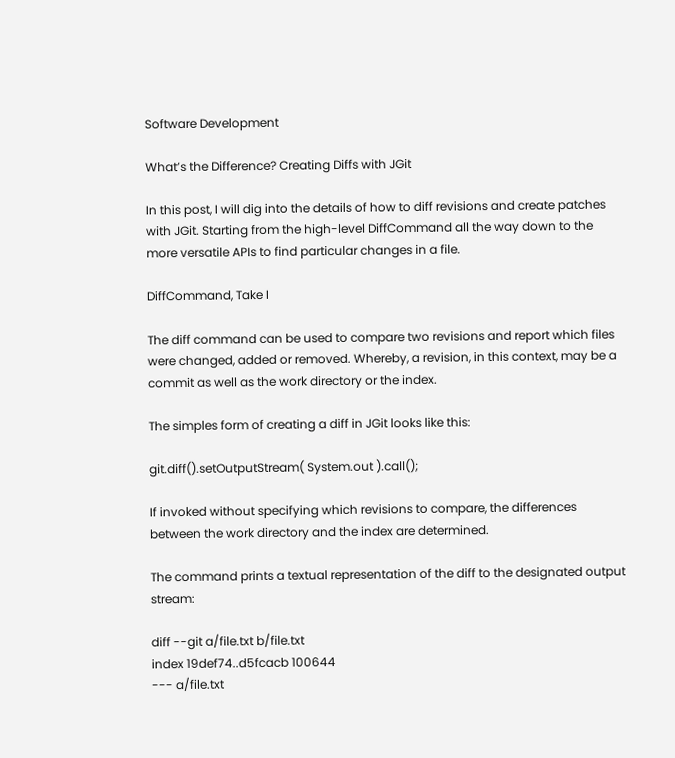Software Development

What’s the Difference? Creating Diffs with JGit

In this post, I will dig into the details of how to diff revisions and create patches with JGit. Starting from the high-level DiffCommand all the way down to the more versatile APIs to find particular changes in a file.

DiffCommand, Take I

The diff command can be used to compare two revisions and report which files were changed, added or removed. Whereby, a revision, in this context, may be a commit as well as the work directory or the index.

The simples form of creating a diff in JGit looks like this:

git.diff().setOutputStream( System.out ).call();

If invoked without specifying which revisions to compare, the differences between the work directory and the index are determined.

The command prints a textual representation of the diff to the designated output stream:

diff --git a/file.txt b/file.txt
index 19def74..d5fcacb 100644
--- a/file.txt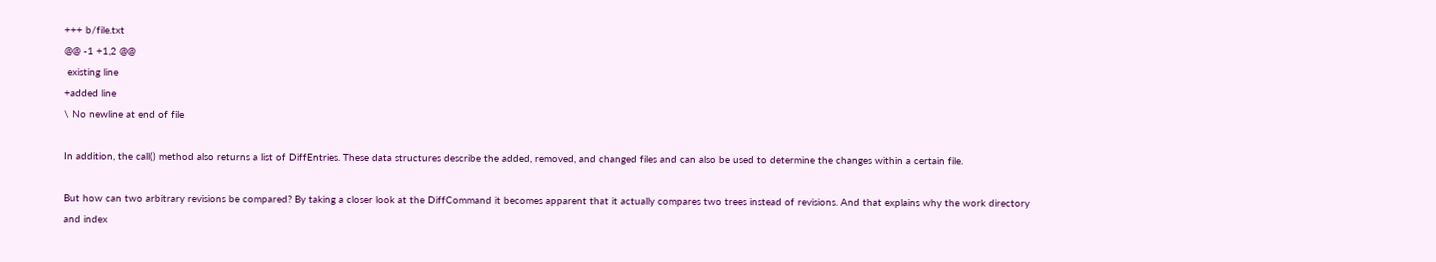+++ b/file.txt
@@ -1 +1,2 @@
 existing line
+added line
\ No newline at end of file

In addition, the call() method also returns a list of DiffEntries. These data structures describe the added, removed, and changed files and can also be used to determine the changes within a certain file.

But how can two arbitrary revisions be compared? By taking a closer look at the DiffCommand it becomes apparent that it actually compares two trees instead of revisions. And that explains why the work directory and index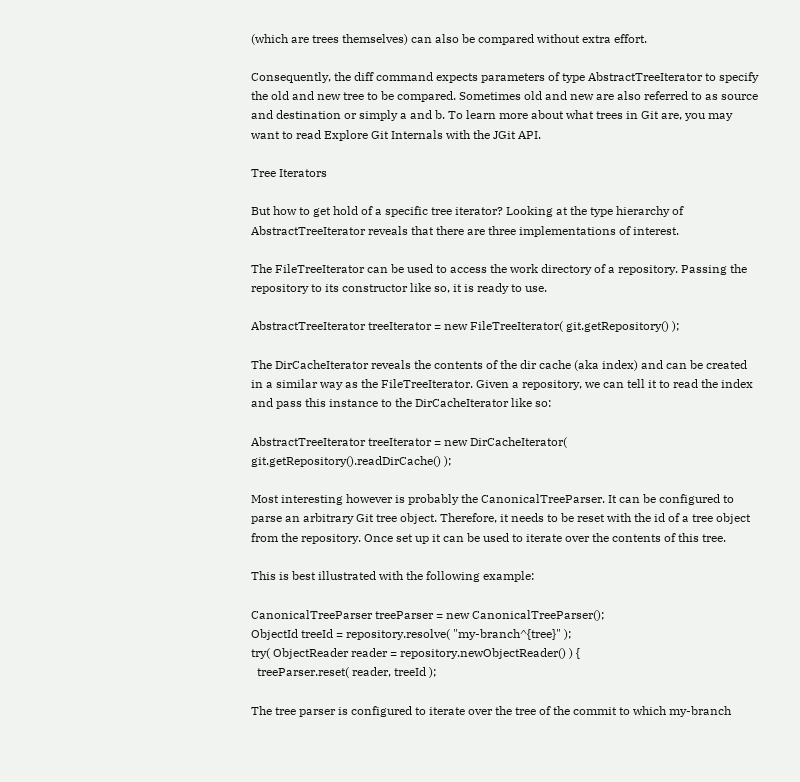(which are trees themselves) can also be compared without extra effort.

Consequently, the diff command expects parameters of type AbstractTreeIterator to specify the old and new tree to be compared. Sometimes old and new are also referred to as source and destination or simply a and b. To learn more about what trees in Git are, you may want to read Explore Git Internals with the JGit API.

Tree Iterators

But how to get hold of a specific tree iterator? Looking at the type hierarchy of AbstractTreeIterator reveals that there are three implementations of interest.

The FileTreeIterator can be used to access the work directory of a repository. Passing the repository to its constructor like so, it is ready to use.

AbstractTreeIterator treeIterator = new FileTreeIterator( git.getRepository() );

The DirCacheIterator reveals the contents of the dir cache (aka index) and can be created in a similar way as the FileTreeIterator. Given a repository, we can tell it to read the index and pass this instance to the DirCacheIterator like so:

AbstractTreeIterator treeIterator = new DirCacheIterator( git.getRepository().readDirCache() );

Most interesting however is probably the CanonicalTreeParser. It can be configured to parse an arbitrary Git tree object. Therefore, it needs to be reset with the id of a tree object from the repository. Once set up it can be used to iterate over the contents of this tree.

This is best illustrated with the following example:

CanonicalTreeParser treeParser = new CanonicalTreeParser();
ObjectId treeId = repository.resolve( "my-branch^{tree}" );
try( ObjectReader reader = repository.newObjectReader() ) {
  treeParser.reset( reader, treeId );

The tree parser is configured to iterate over the tree of the commit to which my-branch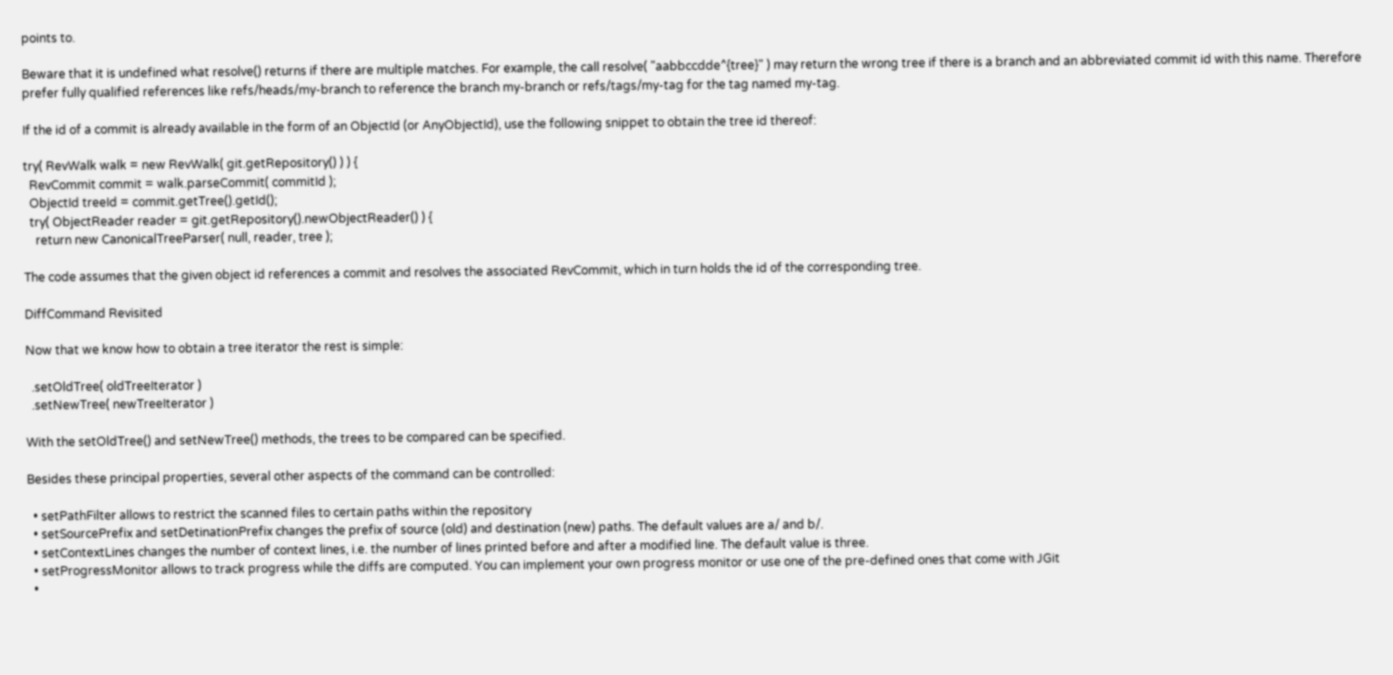points to.

Beware that it is undefined what resolve() returns if there are multiple matches. For example, the call resolve( "aabbccdde^{tree}" ) may return the wrong tree if there is a branch and an abbreviated commit id with this name. Therefore prefer fully qualified references like refs/heads/my-branch to reference the branch my-branch or refs/tags/my-tag for the tag named my-tag.

If the id of a commit is already available in the form of an ObjectId (or AnyObjectId), use the following snippet to obtain the tree id thereof:

try( RevWalk walk = new RevWalk( git.getRepository() ) ) {
  RevCommit commit = walk.parseCommit( commitId );
  ObjectId treeId = commit.getTree().getId();
  try( ObjectReader reader = git.getRepository().newObjectReader() ) {
    return new CanonicalTreeParser( null, reader, tree );

The code assumes that the given object id references a commit and resolves the associated RevCommit, which in turn holds the id of the corresponding tree.

DiffCommand Revisited

Now that we know how to obtain a tree iterator the rest is simple:

  .setOldTree( oldTreeIterator )
  .setNewTree( newTreeIterator )

With the setOldTree() and setNewTree() methods, the trees to be compared can be specified.

Besides these principal properties, several other aspects of the command can be controlled:

  • setPathFilter allows to restrict the scanned files to certain paths within the repository
  • setSourcePrefix and setDetinationPrefix changes the prefix of source (old) and destination (new) paths. The default values are a/ and b/.
  • setContextLines changes the number of context lines, i.e. the number of lines printed before and after a modified line. The default value is three.
  • setProgressMonitor allows to track progress while the diffs are computed. You can implement your own progress monitor or use one of the pre-defined ones that come with JGit
  •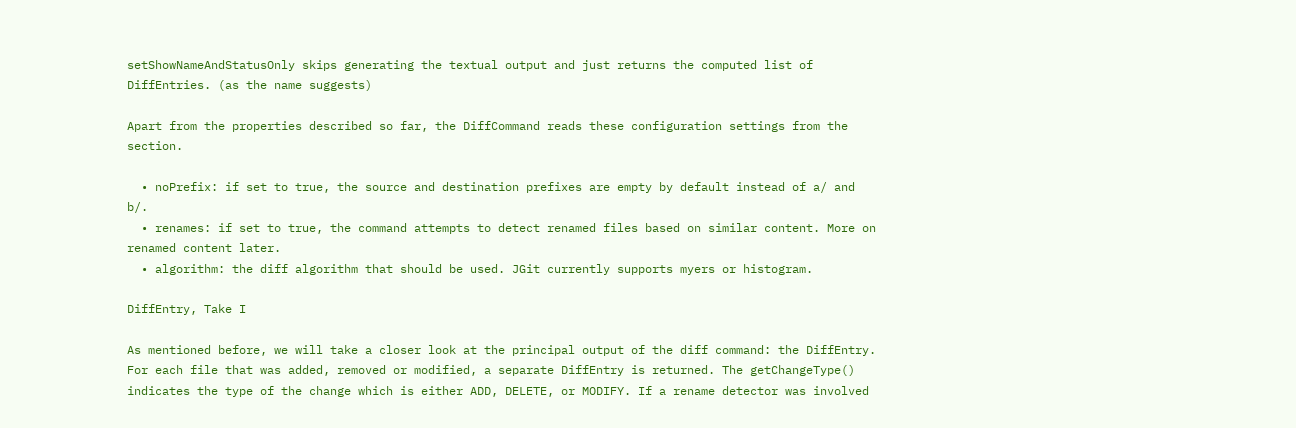setShowNameAndStatusOnly skips generating the textual output and just returns the computed list of DiffEntries. (as the name suggests)

Apart from the properties described so far, the DiffCommand reads these configuration settings from the section.

  • noPrefix: if set to true, the source and destination prefixes are empty by default instead of a/ and b/.
  • renames: if set to true, the command attempts to detect renamed files based on similar content. More on renamed content later.
  • algorithm: the diff algorithm that should be used. JGit currently supports myers or histogram.

DiffEntry, Take I

As mentioned before, we will take a closer look at the principal output of the diff command: the DiffEntry. For each file that was added, removed or modified, a separate DiffEntry is returned. The getChangeType() indicates the type of the change which is either ADD, DELETE, or MODIFY. If a rename detector was involved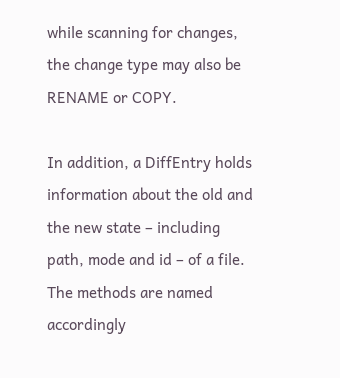while scanning for changes, the change type may also be RENAME or COPY.

In addition, a DiffEntry holds information about the old and the new state – including path, mode and id – of a file. The methods are named accordingly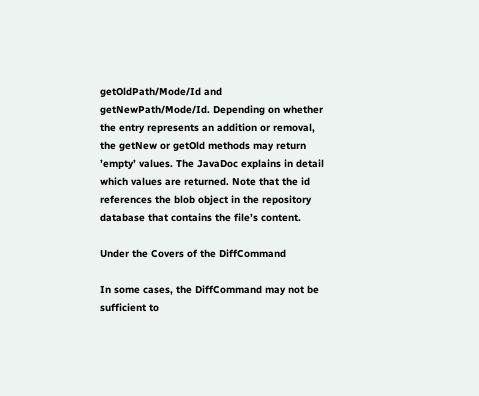getOldPath/Mode/Id and getNewPath/Mode/Id. Depending on whether the entry represents an addition or removal, the getNew or getOld methods may return ’empty’ values. The JavaDoc explains in detail which values are returned. Note that the id references the blob object in the repository database that contains the file’s content.

Under the Covers of the DiffCommand

In some cases, the DiffCommand may not be sufficient to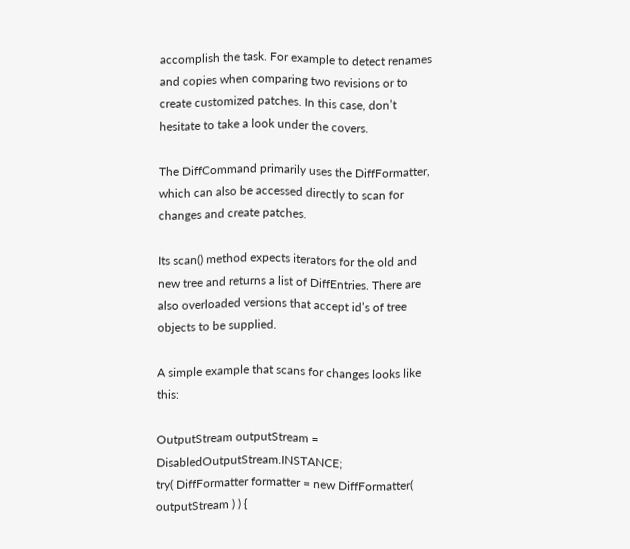accomplish the task. For example to detect renames and copies when comparing two revisions or to create customized patches. In this case, don’t hesitate to take a look under the covers.

The DiffCommand primarily uses the DiffFormatter, which can also be accessed directly to scan for changes and create patches.

Its scan() method expects iterators for the old and new tree and returns a list of DiffEntries. There are also overloaded versions that accept id’s of tree objects to be supplied.

A simple example that scans for changes looks like this:

OutputStream outputStream = DisabledOutputStream.INSTANCE;
try( DiffFormatter formatter = new DiffFormatter( outputStream ) ) {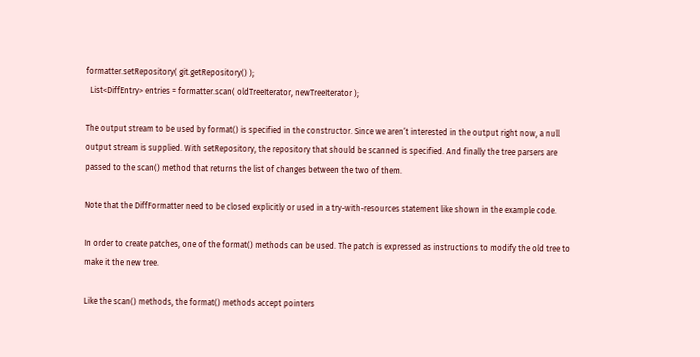formatter.setRepository( git.getRepository() );
  List<DiffEntry> entries = formatter.scan( oldTreeIterator, newTreeIterator );

The output stream to be used by format() is specified in the constructor. Since we aren’t interested in the output right now, a null output stream is supplied. With setRepository, the repository that should be scanned is specified. And finally the tree parsers are passed to the scan() method that returns the list of changes between the two of them.

Note that the DiffFormatter need to be closed explicitly or used in a try-with-resources statement like shown in the example code.

In order to create patches, one of the format() methods can be used. The patch is expressed as instructions to modify the old tree to make it the new tree.

Like the scan() methods, the format() methods accept pointers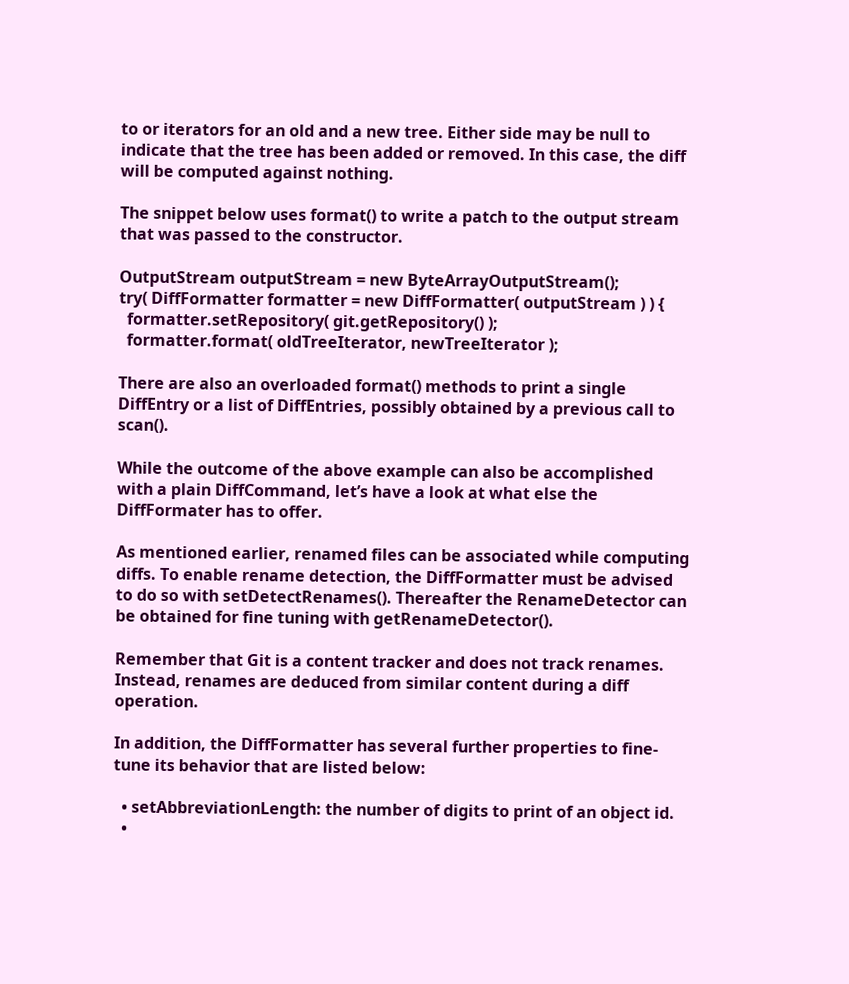to or iterators for an old and a new tree. Either side may be null to indicate that the tree has been added or removed. In this case, the diff will be computed against nothing.

The snippet below uses format() to write a patch to the output stream that was passed to the constructor.

OutputStream outputStream = new ByteArrayOutputStream();
try( DiffFormatter formatter = new DiffFormatter( outputStream ) ) {
  formatter.setRepository( git.getRepository() );
  formatter.format( oldTreeIterator, newTreeIterator );

There are also an overloaded format() methods to print a single DiffEntry or a list of DiffEntries, possibly obtained by a previous call to scan().

While the outcome of the above example can also be accomplished with a plain DiffCommand, let’s have a look at what else the DiffFormater has to offer.

As mentioned earlier, renamed files can be associated while computing diffs. To enable rename detection, the DiffFormatter must be advised to do so with setDetectRenames(). Thereafter the RenameDetector can be obtained for fine tuning with getRenameDetector().

Remember that Git is a content tracker and does not track renames. Instead, renames are deduced from similar content during a diff operation.

In addition, the DiffFormatter has several further properties to fine-tune its behavior that are listed below:

  • setAbbreviationLength: the number of digits to print of an object id.
  •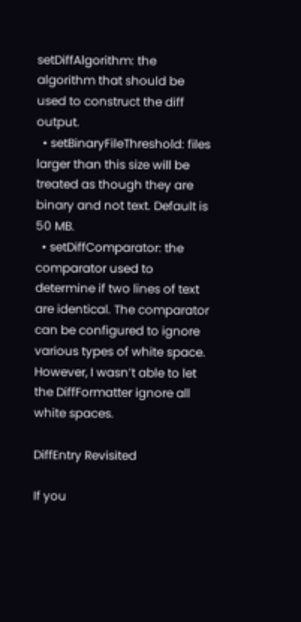setDiffAlgorithm: the algorithm that should be used to construct the diff output.
  • setBinaryFileThreshold: files larger than this size will be treated as though they are binary and not text. Default is 50 MB.
  • setDiffComparator: the comparator used to determine if two lines of text are identical. The comparator can be configured to ignore various types of white space. However, I wasn’t able to let the DiffFormatter ignore all white spaces.

DiffEntry Revisited

If you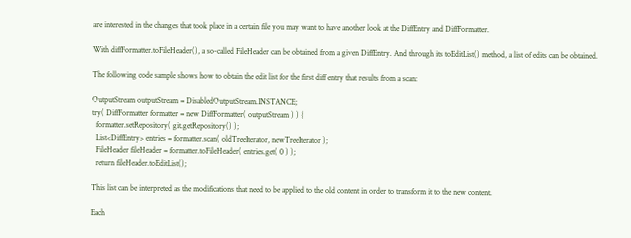are interested in the changes that took place in a certain file you may want to have another look at the DiffEntry and DiffFormatter.

With diffFormatter.toFileHeader(), a so-called FileHeader can be obtained from a given DiffEntry. And through its toEditList() method, a list of edits can be obtained.

The following code sample shows how to obtain the edit list for the first diff entry that results from a scan:

OutputStream outputStream = DisabledOutputStream.INSTANCE;
try( DiffFormatter formatter = new DiffFormatter( outputStream ) ) {
  formatter.setRepository( git.getRepository() );
  List<DiffEntry> entries = formatter.scan( oldTreeIterator, newTreeIterator );
  FileHeader fileHeader = formatter.toFileHeader( entries.get( 0 ) );
  return fileHeader.toEditList();

This list can be interpreted as the modifications that need to be applied to the old content in order to transform it to the new content.

Each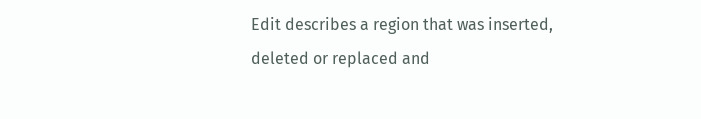Edit describes a region that was inserted, deleted or replaced and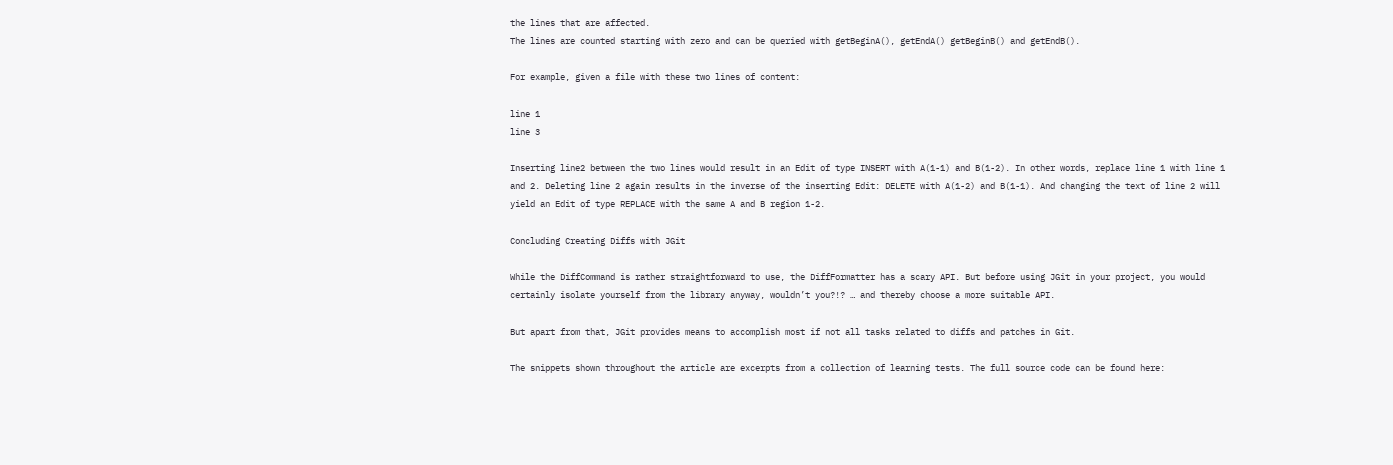the lines that are affected.
The lines are counted starting with zero and can be queried with getBeginA(), getEndA() getBeginB() and getEndB().

For example, given a file with these two lines of content:

line 1
line 3

Inserting line2 between the two lines would result in an Edit of type INSERT with A(1-1) and B(1-2). In other words, replace line 1 with line 1 and 2. Deleting line 2 again results in the inverse of the inserting Edit: DELETE with A(1-2) and B(1-1). And changing the text of line 2 will yield an Edit of type REPLACE with the same A and B region 1-2.

Concluding Creating Diffs with JGit

While the DiffCommand is rather straightforward to use, the DiffFormatter has a scary API. But before using JGit in your project, you would certainly isolate yourself from the library anyway, wouldn’t you?!? … and thereby choose a more suitable API.

But apart from that, JGit provides means to accomplish most if not all tasks related to diffs and patches in Git.

The snippets shown throughout the article are excerpts from a collection of learning tests. The full source code can be found here: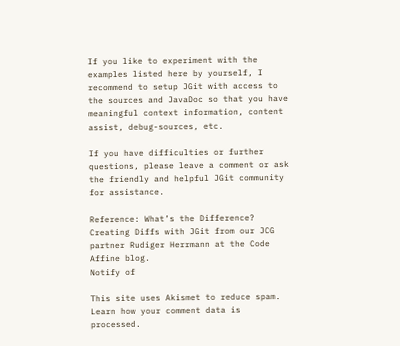If you like to experiment with the examples listed here by yourself, I recommend to setup JGit with access to the sources and JavaDoc so that you have meaningful context information, content assist, debug-sources, etc.

If you have difficulties or further questions, please leave a comment or ask the friendly and helpful JGit community for assistance.

Reference: What’s the Difference? Creating Diffs with JGit from our JCG partner Rudiger Herrmann at the Code Affine blog.
Notify of

This site uses Akismet to reduce spam. Learn how your comment data is processed.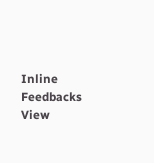Inline Feedbacks
View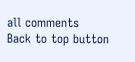all comments
Back to top button